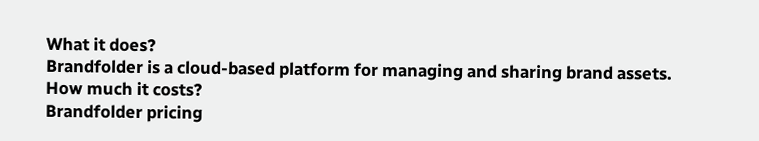What it does?
Brandfolder is a cloud-based platform for managing and sharing brand assets.
How much it costs?
Brandfolder pricing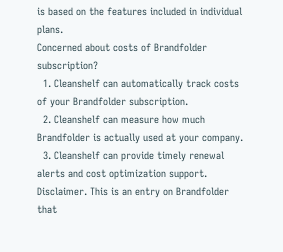is based on the features included in individual plans.
Concerned about costs of Brandfolder subscription?
  1. Cleanshelf can automatically track costs of your Brandfolder subscription.
  2. Cleanshelf can measure how much Brandfolder is actually used at your company.
  3. Cleanshelf can provide timely renewal alerts and cost optimization support.
Disclaimer. This is an entry on Brandfolder that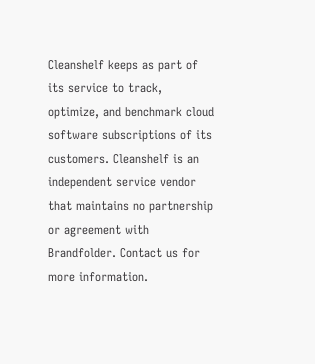Cleanshelf keeps as part of its service to track, optimize, and benchmark cloud software subscriptions of its customers. Cleanshelf is an independent service vendor that maintains no partnership or agreement with Brandfolder. Contact us for more information.